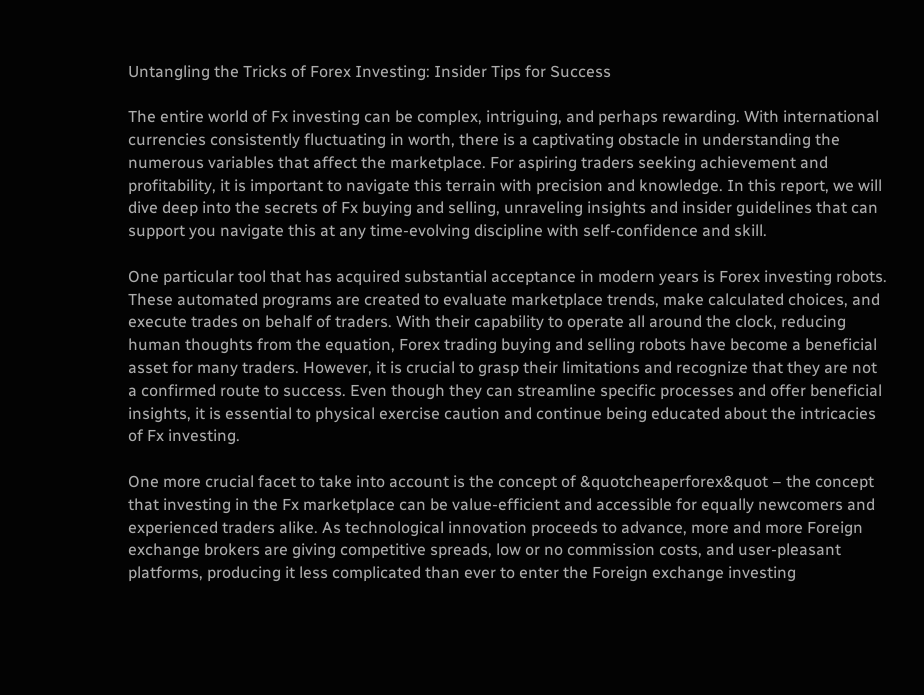Untangling the Tricks of Forex Investing: Insider Tips for Success

The entire world of Fx investing can be complex, intriguing, and perhaps rewarding. With international currencies consistently fluctuating in worth, there is a captivating obstacle in understanding the numerous variables that affect the marketplace. For aspiring traders seeking achievement and profitability, it is important to navigate this terrain with precision and knowledge. In this report, we will dive deep into the secrets of Fx buying and selling, unraveling insights and insider guidelines that can support you navigate this at any time-evolving discipline with self-confidence and skill.

One particular tool that has acquired substantial acceptance in modern years is Forex investing robots. These automated programs are created to evaluate marketplace trends, make calculated choices, and execute trades on behalf of traders. With their capability to operate all around the clock, reducing human thoughts from the equation, Forex trading buying and selling robots have become a beneficial asset for many traders. However, it is crucial to grasp their limitations and recognize that they are not a confirmed route to success. Even though they can streamline specific processes and offer beneficial insights, it is essential to physical exercise caution and continue being educated about the intricacies of Fx investing.

One more crucial facet to take into account is the concept of &quotcheaperforex&quot – the concept that investing in the Fx marketplace can be value-efficient and accessible for equally newcomers and experienced traders alike. As technological innovation proceeds to advance, more and more Foreign exchange brokers are giving competitive spreads, low or no commission costs, and user-pleasant platforms, producing it less complicated than ever to enter the Foreign exchange investing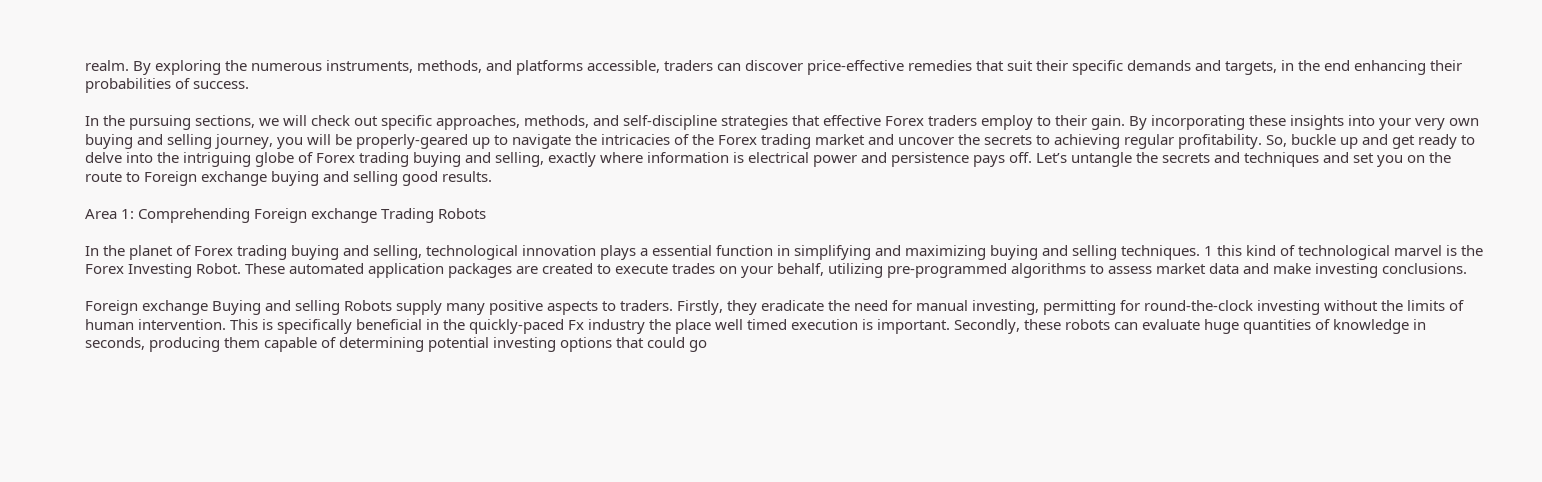realm. By exploring the numerous instruments, methods, and platforms accessible, traders can discover price-effective remedies that suit their specific demands and targets, in the end enhancing their probabilities of success.

In the pursuing sections, we will check out specific approaches, methods, and self-discipline strategies that effective Forex traders employ to their gain. By incorporating these insights into your very own buying and selling journey, you will be properly-geared up to navigate the intricacies of the Forex trading market and uncover the secrets to achieving regular profitability. So, buckle up and get ready to delve into the intriguing globe of Forex trading buying and selling, exactly where information is electrical power and persistence pays off. Let’s untangle the secrets and techniques and set you on the route to Foreign exchange buying and selling good results.

Area 1: Comprehending Foreign exchange Trading Robots

In the planet of Forex trading buying and selling, technological innovation plays a essential function in simplifying and maximizing buying and selling techniques. 1 this kind of technological marvel is the Forex Investing Robot. These automated application packages are created to execute trades on your behalf, utilizing pre-programmed algorithms to assess market data and make investing conclusions.

Foreign exchange Buying and selling Robots supply many positive aspects to traders. Firstly, they eradicate the need for manual investing, permitting for round-the-clock investing without the limits of human intervention. This is specifically beneficial in the quickly-paced Fx industry the place well timed execution is important. Secondly, these robots can evaluate huge quantities of knowledge in seconds, producing them capable of determining potential investing options that could go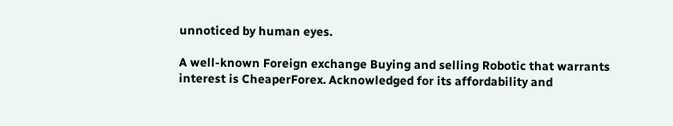unnoticed by human eyes.

A well-known Foreign exchange Buying and selling Robotic that warrants interest is CheaperForex. Acknowledged for its affordability and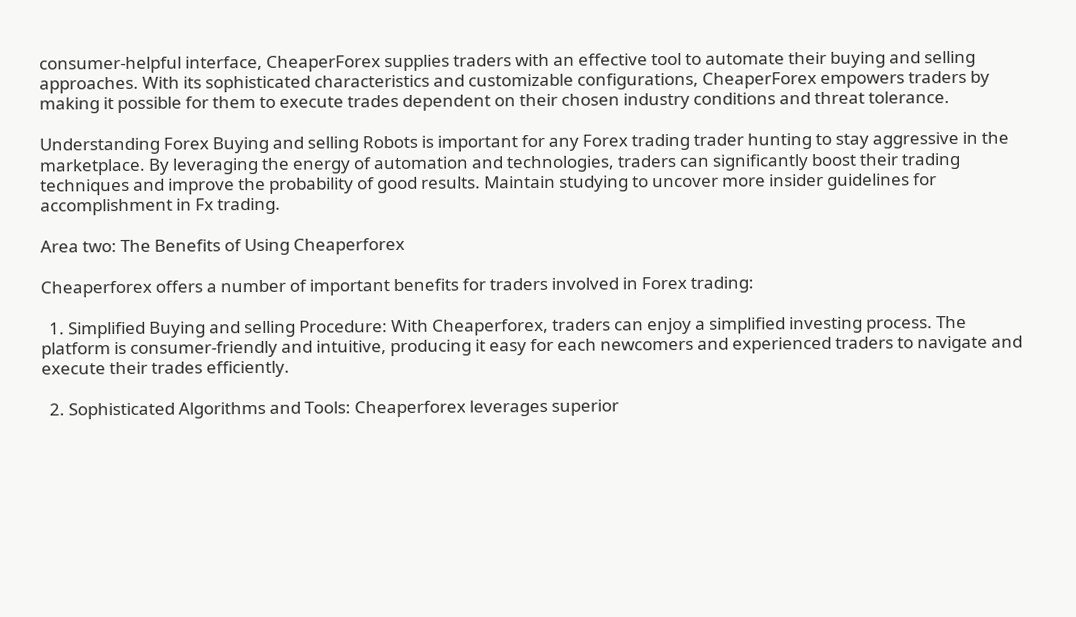consumer-helpful interface, CheaperForex supplies traders with an effective tool to automate their buying and selling approaches. With its sophisticated characteristics and customizable configurations, CheaperForex empowers traders by making it possible for them to execute trades dependent on their chosen industry conditions and threat tolerance.

Understanding Forex Buying and selling Robots is important for any Forex trading trader hunting to stay aggressive in the marketplace. By leveraging the energy of automation and technologies, traders can significantly boost their trading techniques and improve the probability of good results. Maintain studying to uncover more insider guidelines for accomplishment in Fx trading.

Area two: The Benefits of Using Cheaperforex

Cheaperforex offers a number of important benefits for traders involved in Forex trading:

  1. Simplified Buying and selling Procedure: With Cheaperforex, traders can enjoy a simplified investing process. The platform is consumer-friendly and intuitive, producing it easy for each newcomers and experienced traders to navigate and execute their trades efficiently.

  2. Sophisticated Algorithms and Tools: Cheaperforex leverages superior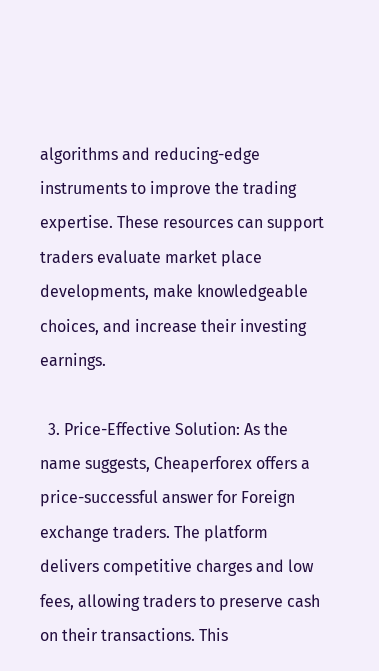algorithms and reducing-edge instruments to improve the trading expertise. These resources can support traders evaluate market place developments, make knowledgeable choices, and increase their investing earnings.

  3. Price-Effective Solution: As the name suggests, Cheaperforex offers a price-successful answer for Foreign exchange traders. The platform delivers competitive charges and low fees, allowing traders to preserve cash on their transactions. This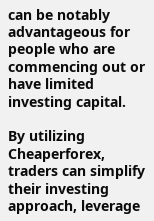can be notably advantageous for people who are commencing out or have limited investing capital.

By utilizing Cheaperforex, traders can simplify their investing approach, leverage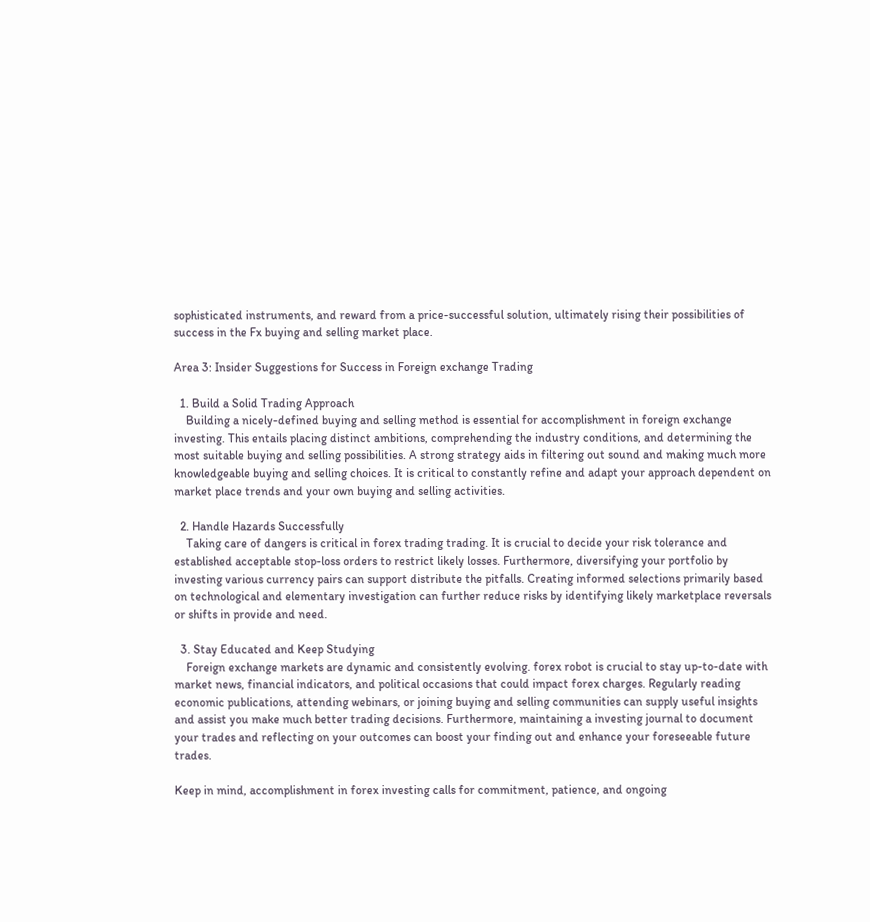sophisticated instruments, and reward from a price-successful solution, ultimately rising their possibilities of success in the Fx buying and selling market place.

Area 3: Insider Suggestions for Success in Foreign exchange Trading

  1. Build a Solid Trading Approach
    Building a nicely-defined buying and selling method is essential for accomplishment in foreign exchange investing. This entails placing distinct ambitions, comprehending the industry conditions, and determining the most suitable buying and selling possibilities. A strong strategy aids in filtering out sound and making much more knowledgeable buying and selling choices. It is critical to constantly refine and adapt your approach dependent on market place trends and your own buying and selling activities.

  2. Handle Hazards Successfully
    Taking care of dangers is critical in forex trading trading. It is crucial to decide your risk tolerance and established acceptable stop-loss orders to restrict likely losses. Furthermore, diversifying your portfolio by investing various currency pairs can support distribute the pitfalls. Creating informed selections primarily based on technological and elementary investigation can further reduce risks by identifying likely marketplace reversals or shifts in provide and need.

  3. Stay Educated and Keep Studying
    Foreign exchange markets are dynamic and consistently evolving. forex robot is crucial to stay up-to-date with market news, financial indicators, and political occasions that could impact forex charges. Regularly reading economic publications, attending webinars, or joining buying and selling communities can supply useful insights and assist you make much better trading decisions. Furthermore, maintaining a investing journal to document your trades and reflecting on your outcomes can boost your finding out and enhance your foreseeable future trades.

Keep in mind, accomplishment in forex investing calls for commitment, patience, and ongoing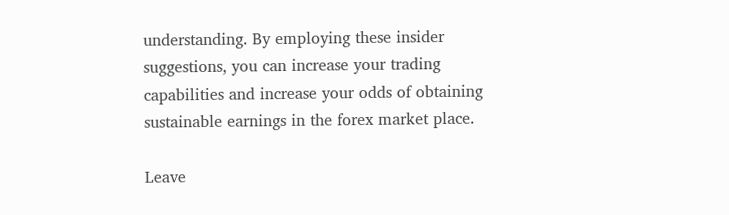understanding. By employing these insider suggestions, you can increase your trading capabilities and increase your odds of obtaining sustainable earnings in the forex market place.

Leave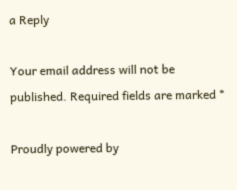a Reply

Your email address will not be published. Required fields are marked *

Proudly powered by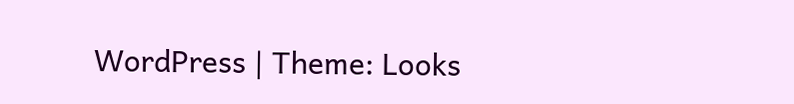WordPress | Theme: Looks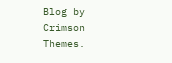Blog by Crimson Themes.